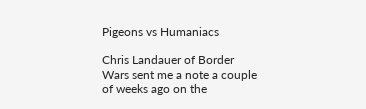Pigeons vs Humaniacs

Chris Landauer of Border Wars sent me a note a couple of weeks ago on the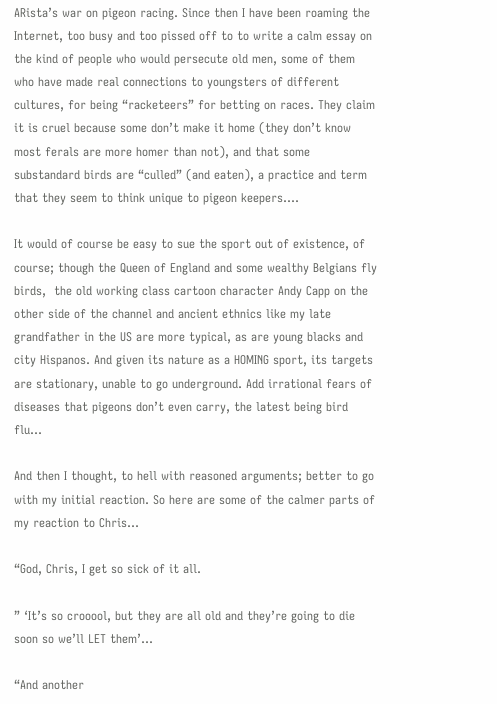ARista’s war on pigeon racing. Since then I have been roaming the Internet, too busy and too pissed off to to write a calm essay on the kind of people who would persecute old men, some of them who have made real connections to youngsters of different cultures, for being “racketeers” for betting on races. They claim it is cruel because some don’t make it home (they don’t know most ferals are more homer than not), and that some substandard birds are “culled” (and eaten), a practice and term that they seem to think unique to pigeon keepers….

It would of course be easy to sue the sport out of existence, of course; though the Queen of England and some wealthy Belgians fly birds,  the old working class cartoon character Andy Capp on the other side of the channel and ancient ethnics like my late grandfather in the US are more typical, as are young blacks and city Hispanos. And given its nature as a HOMING sport, its targets are stationary, unable to go underground. Add irrational fears of diseases that pigeons don’t even carry, the latest being bird flu…

And then I thought, to hell with reasoned arguments; better to go with my initial reaction. So here are some of the calmer parts of my reaction to Chris…

“God, Chris, I get so sick of it all.

” ‘It’s so crooool, but they are all old and they’re going to die soon so we’ll LET them’…

“And another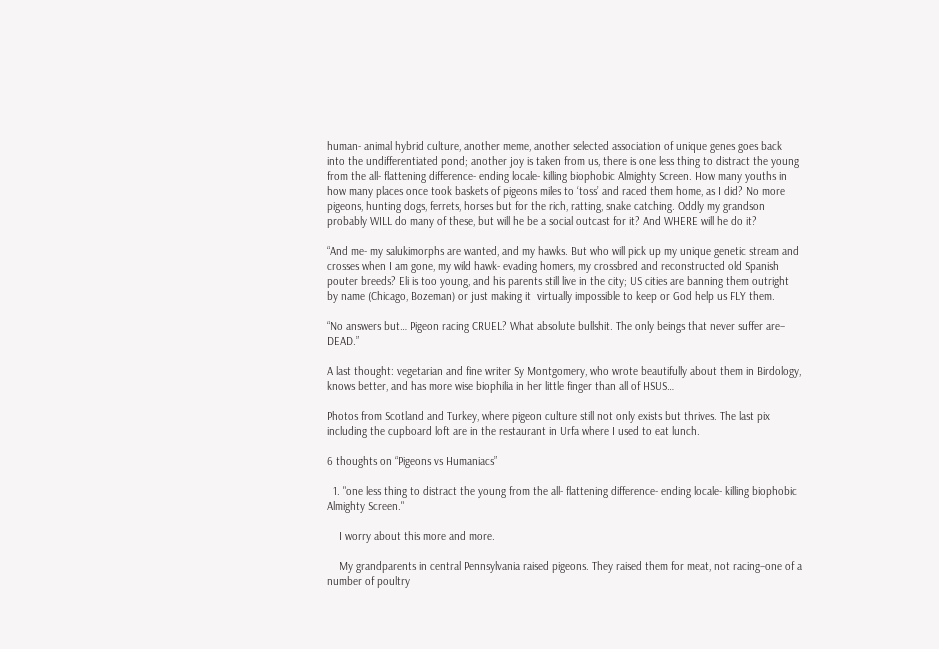human- animal hybrid culture, another meme, another selected association of unique genes goes back into the undifferentiated pond; another joy is taken from us, there is one less thing to distract the young from the all- flattening difference- ending locale- killing biophobic Almighty Screen. How many youths in how many places once took baskets of pigeons miles to ‘toss’ and raced them home, as I did? No more pigeons, hunting dogs, ferrets, horses but for the rich, ratting, snake catching. Oddly my grandson probably WILL do many of these, but will he be a social outcast for it? And WHERE will he do it?

“And me- my salukimorphs are wanted, and my hawks. But who will pick up my unique genetic stream and crosses when I am gone, my wild hawk- evading homers, my crossbred and reconstructed old Spanish pouter breeds? Eli is too young, and his parents still live in the city; US cities are banning them outright by name (Chicago, Bozeman) or just making it  virtually impossible to keep or God help us FLY them.

“No answers but… Pigeon racing CRUEL? What absolute bullshit. The only beings that never suffer are– DEAD.”

A last thought: vegetarian and fine writer Sy Montgomery, who wrote beautifully about them in Birdology, knows better, and has more wise biophilia in her little finger than all of HSUS…

Photos from Scotland and Turkey, where pigeon culture still not only exists but thrives. The last pix including the cupboard loft are in the restaurant in Urfa where I used to eat lunch.

6 thoughts on “Pigeons vs Humaniacs”

  1. "one less thing to distract the young from the all- flattening difference- ending locale- killing biophobic Almighty Screen."

    I worry about this more and more.

    My grandparents in central Pennsylvania raised pigeons. They raised them for meat, not racing–one of a number of poultry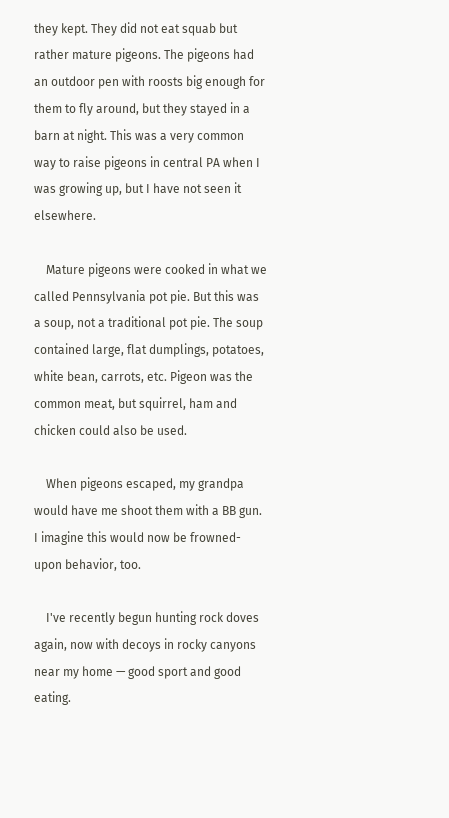they kept. They did not eat squab but rather mature pigeons. The pigeons had an outdoor pen with roosts big enough for them to fly around, but they stayed in a barn at night. This was a very common way to raise pigeons in central PA when I was growing up, but I have not seen it elsewhere.

    Mature pigeons were cooked in what we called Pennsylvania pot pie. But this was a soup, not a traditional pot pie. The soup contained large, flat dumplings, potatoes, white bean, carrots, etc. Pigeon was the common meat, but squirrel, ham and chicken could also be used.

    When pigeons escaped, my grandpa would have me shoot them with a BB gun. I imagine this would now be frowned-upon behavior, too.

    I've recently begun hunting rock doves again, now with decoys in rocky canyons near my home — good sport and good eating.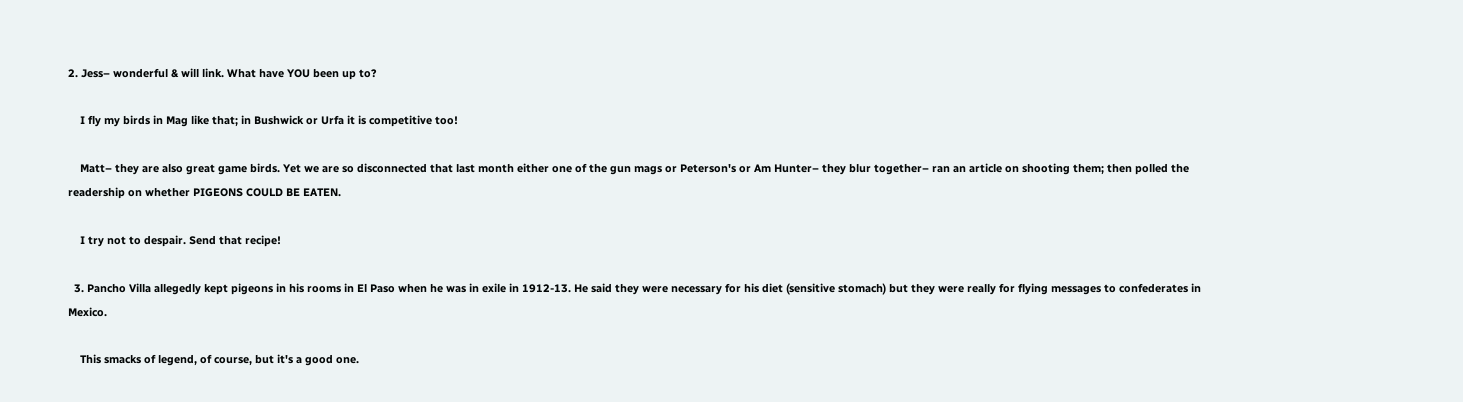2. Jess– wonderful & will link. What have YOU been up to?

    I fly my birds in Mag like that; in Bushwick or Urfa it is competitive too!

    Matt– they are also great game birds. Yet we are so disconnected that last month either one of the gun mags or Peterson's or Am Hunter– they blur together– ran an article on shooting them; then polled the readership on whether PIGEONS COULD BE EATEN.

    I try not to despair. Send that recipe!

  3. Pancho Villa allegedly kept pigeons in his rooms in El Paso when he was in exile in 1912-13. He said they were necessary for his diet (sensitive stomach) but they were really for flying messages to confederates in Mexico.

    This smacks of legend, of course, but it's a good one.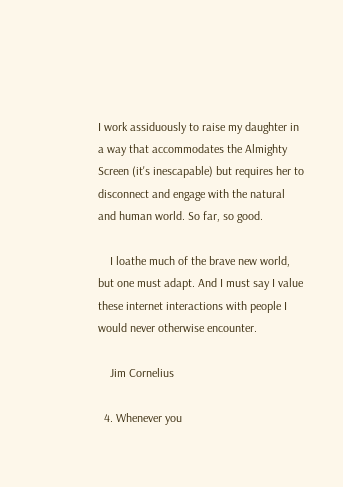I work assiduously to raise my daughter in a way that accommodates the Almighty Screen (it's inescapable) but requires her to disconnect and engage with the natural and human world. So far, so good.

    I loathe much of the brave new world, but one must adapt. And I must say I value these internet interactions with people I would never otherwise encounter.

    Jim Cornelius

  4. Whenever you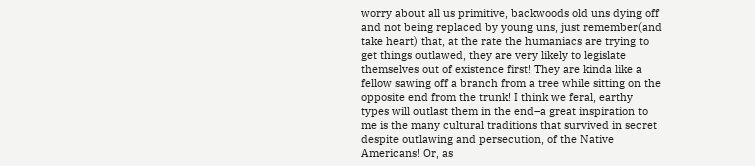worry about all us primitive, backwoods old uns dying off and not being replaced by young uns, just remember(and take heart) that, at the rate the humaniacs are trying to get things outlawed, they are very likely to legislate themselves out of existence first! They are kinda like a fellow sawing off a branch from a tree while sitting on the opposite end from the trunk! I think we feral, earthy types will outlast them in the end–a great inspiration to me is the many cultural traditions that survived in secret despite outlawing and persecution, of the Native Americans! Or, as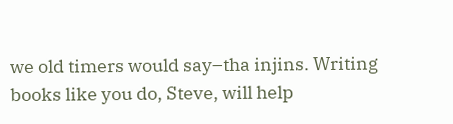we old timers would say–tha injins. Writing books like you do, Steve, will help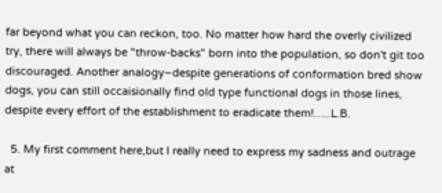far beyond what you can reckon, too. No matter how hard the overly civilized try, there will always be "throw-backs" born into the population, so don't git too discouraged. Another analogy–despite generations of conformation bred show dogs, you can still occaisionally find old type functional dogs in those lines, despite every effort of the establishment to eradicate them!…..L.B.

  5. My first comment here,but I really need to express my sadness and outrage at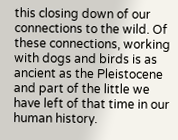this closing down of our connections to the wild. Of these connections, working with dogs and birds is as ancient as the Pleistocene and part of the little we have left of that time in our human history.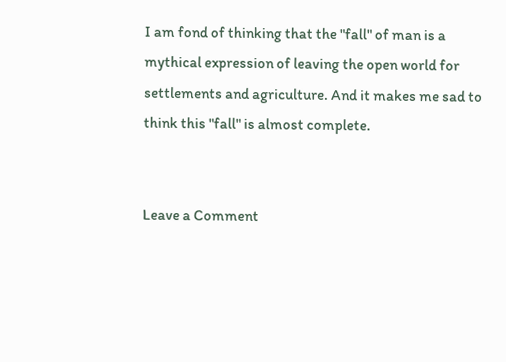I am fond of thinking that the "fall" of man is a mythical expression of leaving the open world for settlements and agriculture. And it makes me sad to think this "fall" is almost complete.


Leave a Comment